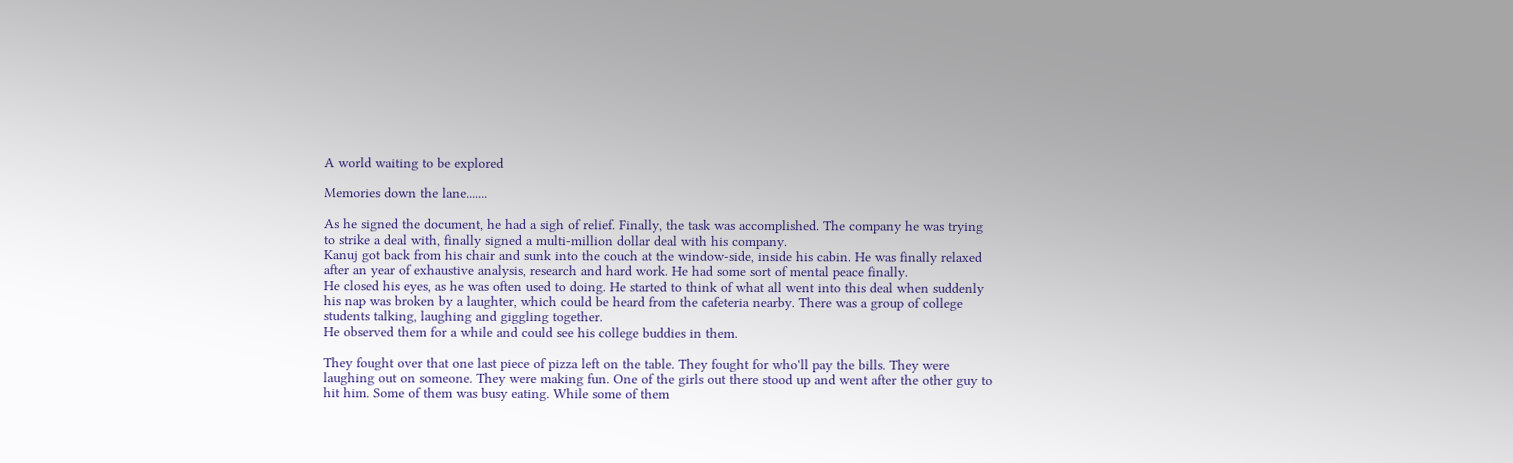A world waiting to be explored

Memories down the lane.......

As he signed the document, he had a sigh of relief. Finally, the task was accomplished. The company he was trying to strike a deal with, finally signed a multi-million dollar deal with his company.
Kanuj got back from his chair and sunk into the couch at the window-side, inside his cabin. He was finally relaxed after an year of exhaustive analysis, research and hard work. He had some sort of mental peace finally.
He closed his eyes, as he was often used to doing. He started to think of what all went into this deal when suddenly his nap was broken by a laughter, which could be heard from the cafeteria nearby. There was a group of college students talking, laughing and giggling together.
He observed them for a while and could see his college buddies in them.

They fought over that one last piece of pizza left on the table. They fought for who'll pay the bills. They were laughing out on someone. They were making fun. One of the girls out there stood up and went after the other guy to hit him. Some of them was busy eating. While some of them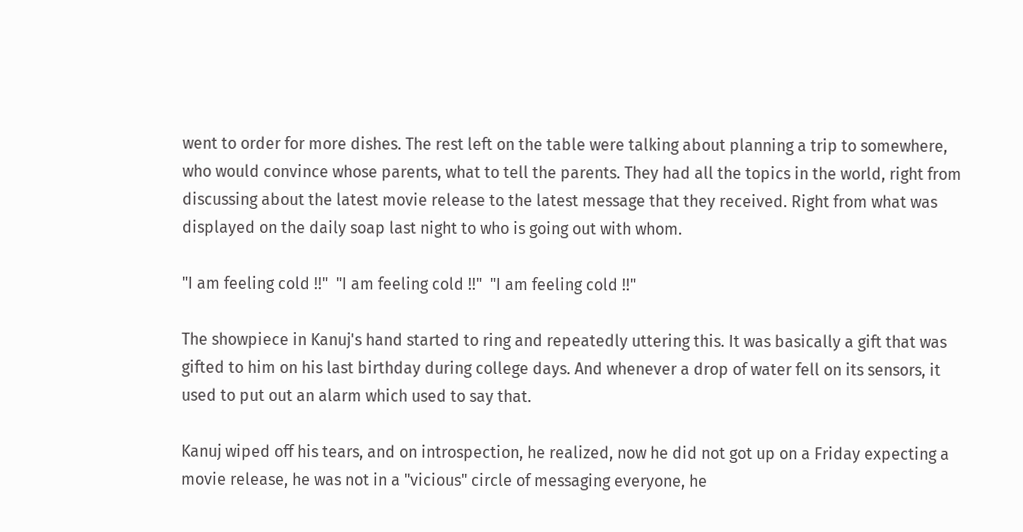went to order for more dishes. The rest left on the table were talking about planning a trip to somewhere, who would convince whose parents, what to tell the parents. They had all the topics in the world, right from discussing about the latest movie release to the latest message that they received. Right from what was displayed on the daily soap last night to who is going out with whom.

"I am feeling cold !!"  "I am feeling cold !!"  "I am feeling cold !!"

The showpiece in Kanuj's hand started to ring and repeatedly uttering this. It was basically a gift that was gifted to him on his last birthday during college days. And whenever a drop of water fell on its sensors, it used to put out an alarm which used to say that.

Kanuj wiped off his tears, and on introspection, he realized, now he did not got up on a Friday expecting a movie release, he was not in a "vicious" circle of messaging everyone, he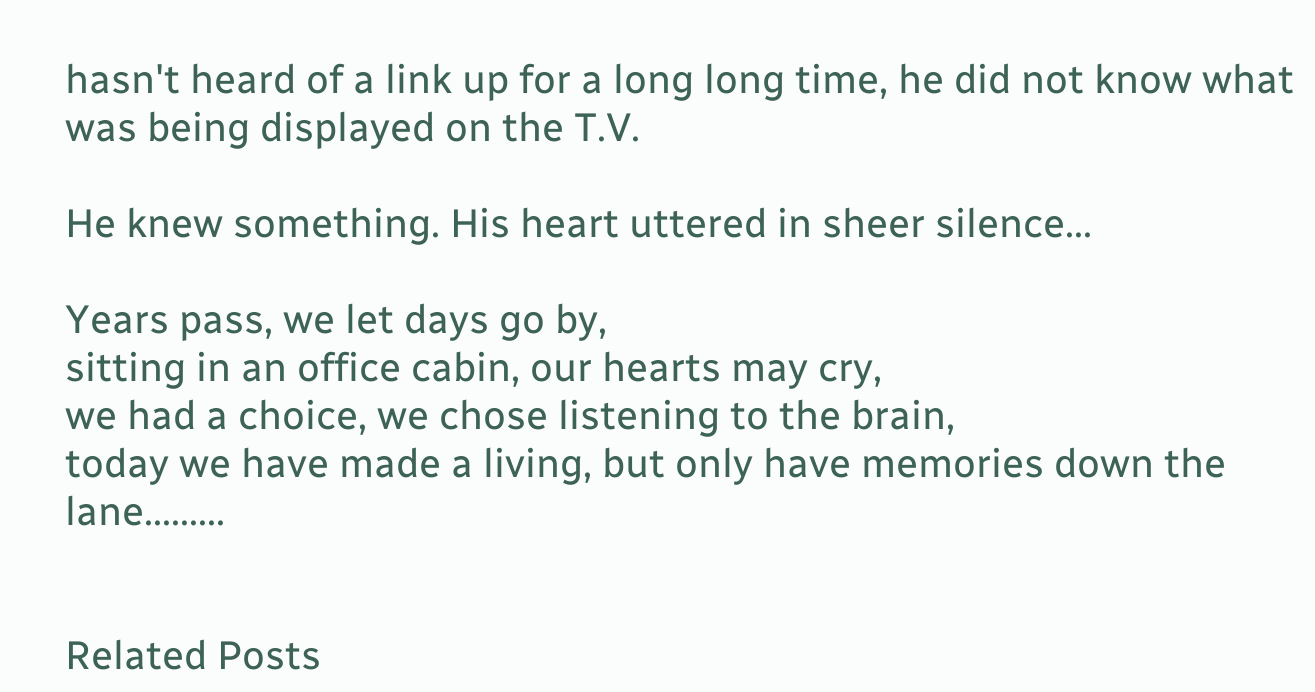hasn't heard of a link up for a long long time, he did not know what was being displayed on the T.V.

He knew something. His heart uttered in sheer silence...

Years pass, we let days go by,
sitting in an office cabin, our hearts may cry,
we had a choice, we chose listening to the brain,
today we have made a living, but only have memories down the lane.........


Related Posts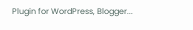Plugin for WordPress, Blogger...